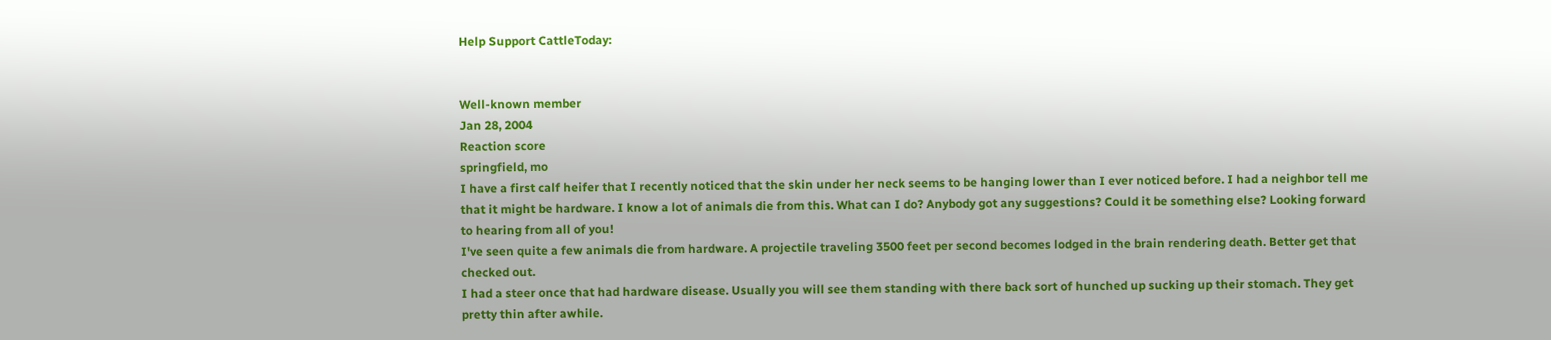Help Support CattleToday:


Well-known member
Jan 28, 2004
Reaction score
springfield, mo
I have a first calf heifer that I recently noticed that the skin under her neck seems to be hanging lower than I ever noticed before. I had a neighbor tell me that it might be hardware. I know a lot of animals die from this. What can I do? Anybody got any suggestions? Could it be something else? Looking forward to hearing from all of you!
I've seen quite a few animals die from hardware. A projectile traveling 3500 feet per second becomes lodged in the brain rendering death. Better get that checked out.
I had a steer once that had hardware disease. Usually you will see them standing with there back sort of hunched up sucking up their stomach. They get pretty thin after awhile.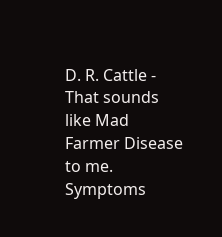D. R. Cattle - That sounds like Mad Farmer Disease to me. Symptoms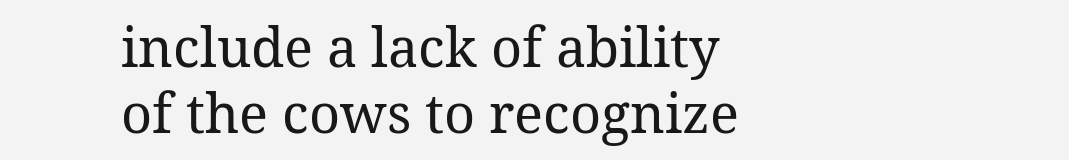include a lack of ability of the cows to recognize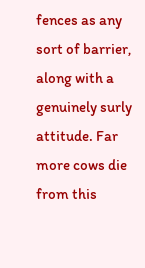fences as any sort of barrier, along with a genuinely surly attitude. Far more cows die from this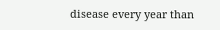disease every year than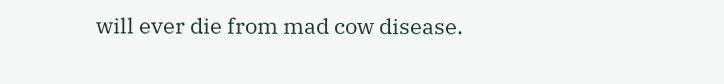will ever die from mad cow disease.